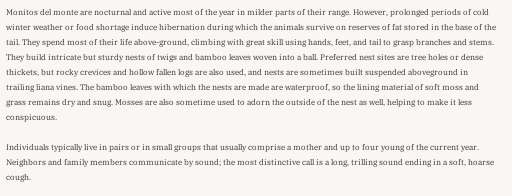Monitos del monte are nocturnal and active most of the year in milder parts of their range. However, prolonged periods of cold winter weather or food shortage induce hibernation during which the animals survive on reserves of fat stored in the base of the tail. They spend most of their life above-ground, climbing with great skill using hands, feet, and tail to grasp branches and stems. They build intricate but sturdy nests of twigs and bamboo leaves woven into a ball. Preferred nest sites are tree holes or dense thickets, but rocky crevices and hollow fallen logs are also used, and nests are sometimes built suspended aboveground in trailing liana vines. The bamboo leaves with which the nests are made are waterproof, so the lining material of soft moss and grass remains dry and snug. Mosses are also sometime used to adorn the outside of the nest as well, helping to make it less conspicuous.

Individuals typically live in pairs or in small groups that usually comprise a mother and up to four young of the current year. Neighbors and family members communicate by sound; the most distinctive call is a long, trilling sound ending in a soft, hoarse cough.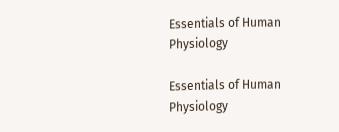Essentials of Human Physiology

Essentials of Human Physiology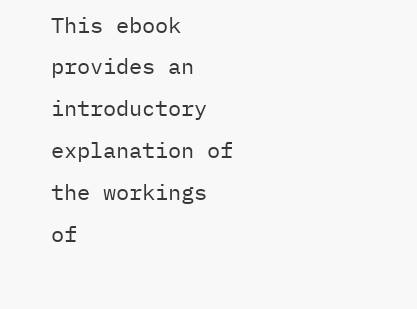This ebook provides an introductory explanation of the workings of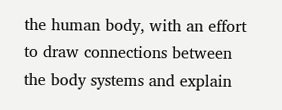the human body, with an effort to draw connections between the body systems and explain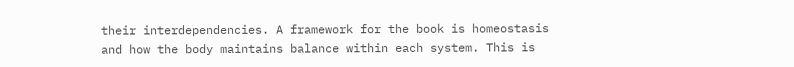their interdependencies. A framework for the book is homeostasis and how the body maintains balance within each system. This is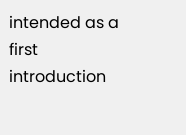intended as a first introduction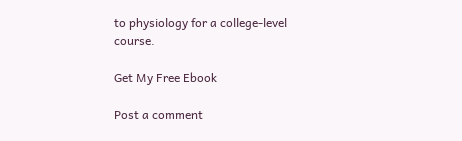to physiology for a college-level course.

Get My Free Ebook

Post a comment